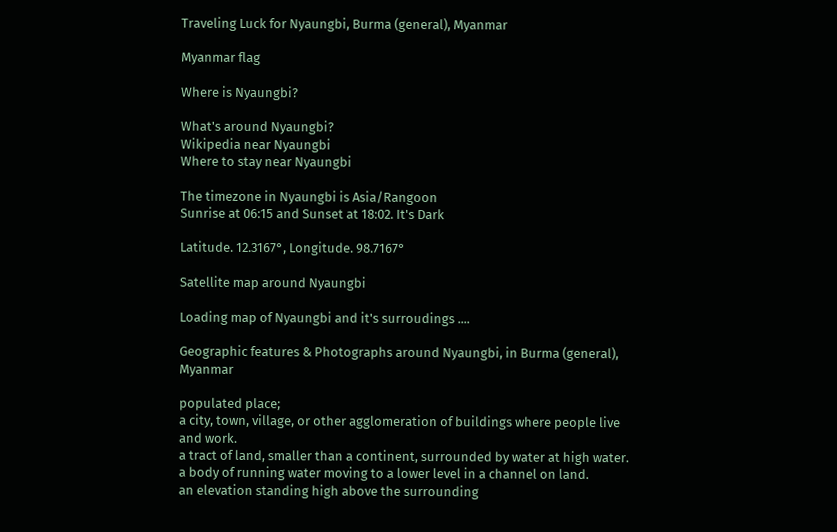Traveling Luck for Nyaungbi, Burma (general), Myanmar

Myanmar flag

Where is Nyaungbi?

What's around Nyaungbi?
Wikipedia near Nyaungbi
Where to stay near Nyaungbi

The timezone in Nyaungbi is Asia/Rangoon
Sunrise at 06:15 and Sunset at 18:02. It's Dark

Latitude. 12.3167°, Longitude. 98.7167°

Satellite map around Nyaungbi

Loading map of Nyaungbi and it's surroudings ....

Geographic features & Photographs around Nyaungbi, in Burma (general), Myanmar

populated place;
a city, town, village, or other agglomeration of buildings where people live and work.
a tract of land, smaller than a continent, surrounded by water at high water.
a body of running water moving to a lower level in a channel on land.
an elevation standing high above the surrounding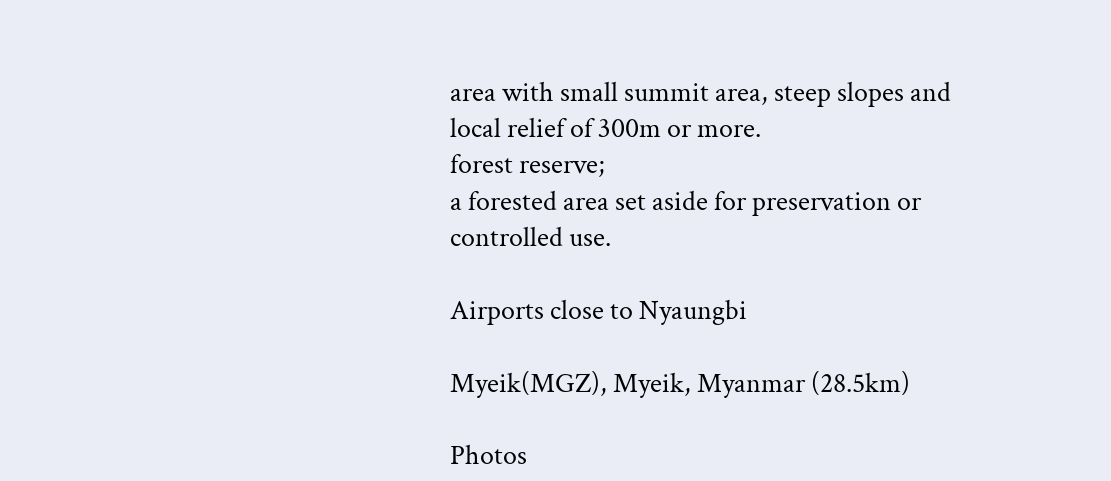area with small summit area, steep slopes and local relief of 300m or more.
forest reserve;
a forested area set aside for preservation or controlled use.

Airports close to Nyaungbi

Myeik(MGZ), Myeik, Myanmar (28.5km)

Photos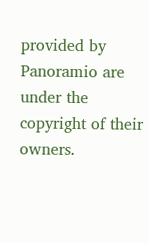provided by Panoramio are under the copyright of their owners.